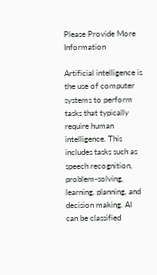Please Provide More Information

Artificial intelligence is the use of computer systems to perform tasks that typically require human intelligence. This includes tasks such as speech recognition, problem-solving, learning, planning, and decision making. AI can be classified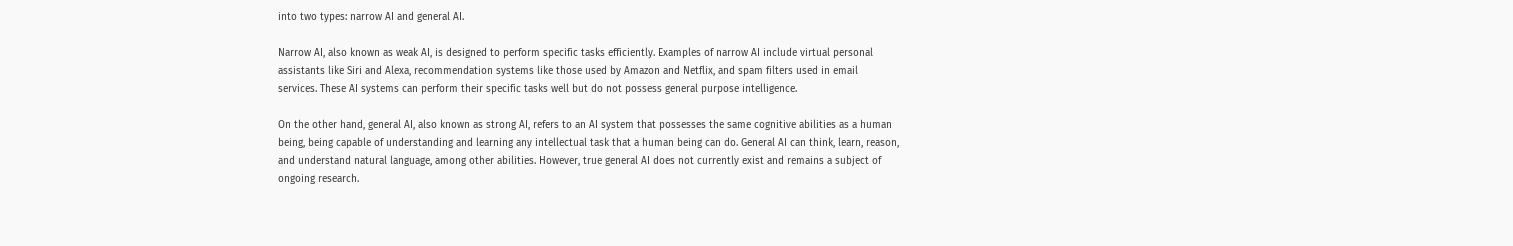into two types: narrow AI and general AI.

Narrow AI, also known as weak AI, is designed to perform specific tasks efficiently. Examples of narrow AI include virtual personal assistants like Siri and Alexa, recommendation systems like those used by Amazon and Netflix, and spam filters used in email services. These AI systems can perform their specific tasks well but do not possess general purpose intelligence.

On the other hand, general AI, also known as strong AI, refers to an AI system that possesses the same cognitive abilities as a human being, being capable of understanding and learning any intellectual task that a human being can do. General AI can think, learn, reason, and understand natural language, among other abilities. However, true general AI does not currently exist and remains a subject of ongoing research.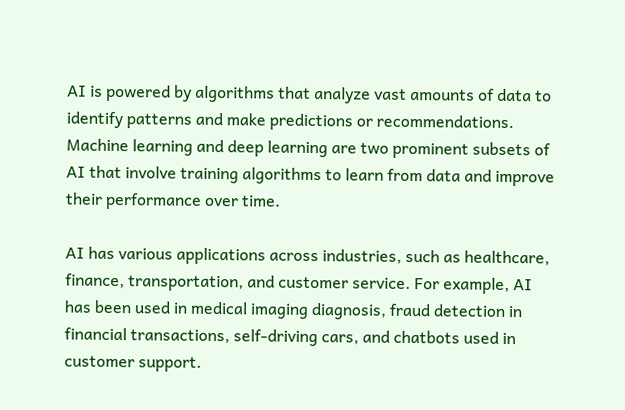AI is powered by algorithms that analyze vast amounts of data to identify patterns and make predictions or recommendations. Machine learning and deep learning are two prominent subsets of AI that involve training algorithms to learn from data and improve their performance over time.

AI has various applications across industries, such as healthcare, finance, transportation, and customer service. For example, AI has been used in medical imaging diagnosis, fraud detection in financial transactions, self-driving cars, and chatbots used in customer support.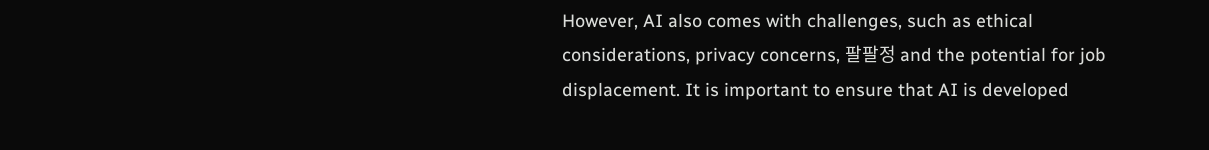However, AI also comes with challenges, such as ethical considerations, privacy concerns, 팔팔정 and the potential for job displacement. It is important to ensure that AI is developed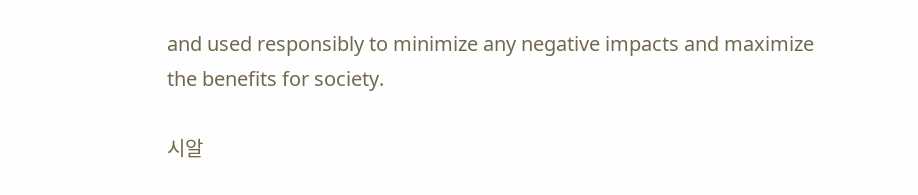and used responsibly to minimize any negative impacts and maximize the benefits for society.

시알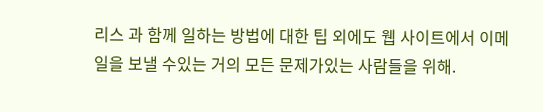리스 과 함께 일하는 방법에 대한 팁 외에도 웹 사이트에서 이메일을 보낼 수있는 거의 모든 문제가있는 사람들을 위해.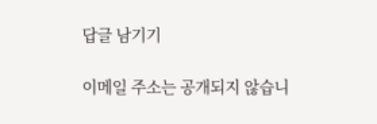답글 남기기

이메일 주소는 공개되지 않습니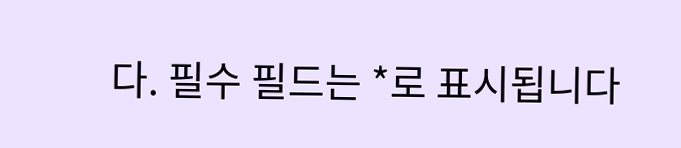다. 필수 필드는 *로 표시됩니다